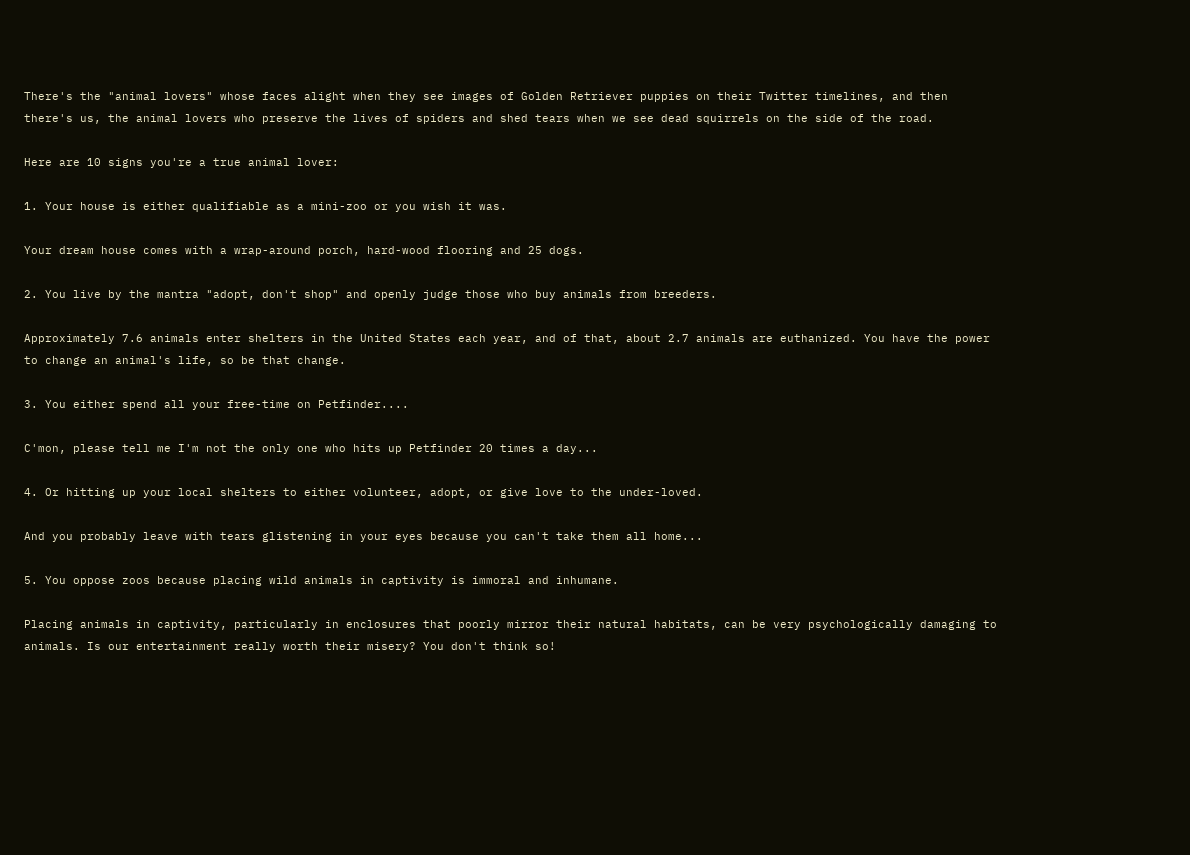There's the "animal lovers" whose faces alight when they see images of Golden Retriever puppies on their Twitter timelines, and then there's us, the animal lovers who preserve the lives of spiders and shed tears when we see dead squirrels on the side of the road.

Here are 10 signs you're a true animal lover:

1. Your house is either qualifiable as a mini-zoo or you wish it was.

Your dream house comes with a wrap-around porch, hard-wood flooring and 25 dogs.

2. You live by the mantra "adopt, don't shop" and openly judge those who buy animals from breeders.

Approximately 7.6 animals enter shelters in the United States each year, and of that, about 2.7 animals are euthanized. You have the power to change an animal's life, so be that change.

3. You either spend all your free-time on Petfinder....

C'mon, please tell me I'm not the only one who hits up Petfinder 20 times a day...

4. Or hitting up your local shelters to either volunteer, adopt, or give love to the under-loved.

And you probably leave with tears glistening in your eyes because you can't take them all home...

5. You oppose zoos because placing wild animals in captivity is immoral and inhumane.

Placing animals in captivity, particularly in enclosures that poorly mirror their natural habitats, can be very psychologically damaging to animals. Is our entertainment really worth their misery? You don't think so!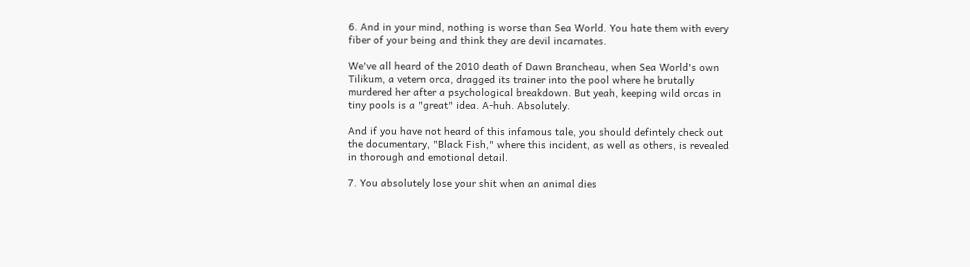6. And in your mind, nothing is worse than Sea World. You hate them with every fiber of your being and think they are devil incarnates.

We've all heard of the 2010 death of Dawn Brancheau, when Sea World's own Tilikum, a vetern orca, dragged its trainer into the pool where he brutally murdered her after a psychological breakdown. But yeah, keeping wild orcas in tiny pools is a "great" idea. A-huh. Absolutely.

And if you have not heard of this infamous tale, you should defintely check out the documentary, "Black Fish," where this incident, as well as others, is revealed in thorough and emotional detail.

7. You absolutely lose your shit when an animal dies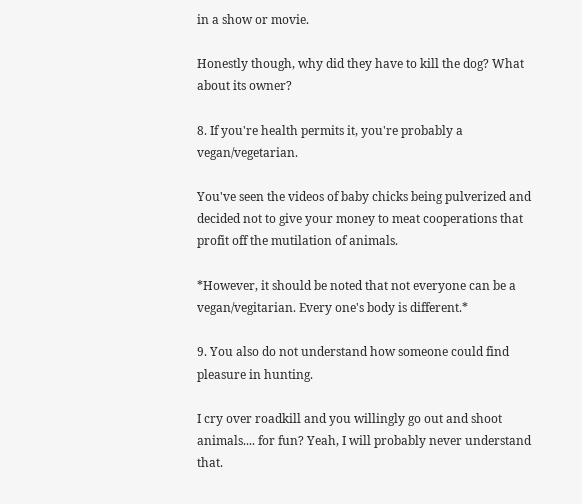in a show or movie.

Honestly though, why did they have to kill the dog? What about its owner?

8. If you're health permits it, you're probably a vegan/vegetarian.

You've seen the videos of baby chicks being pulverized and decided not to give your money to meat cooperations that profit off the mutilation of animals.

*However, it should be noted that not everyone can be a vegan/vegitarian. Every one's body is different.*

9. You also do not understand how someone could find pleasure in hunting.

I cry over roadkill and you willingly go out and shoot animals.... for fun? Yeah, I will probably never understand that.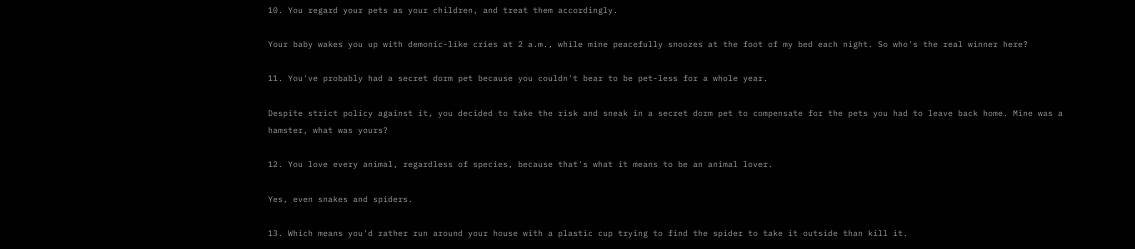10. You regard your pets as your children, and treat them accordingly.

Your baby wakes you up with demonic-like cries at 2 a.m., while mine peacefully snoozes at the foot of my bed each night. So who's the real winner here?

11. You've probably had a secret dorm pet because you couldn't bear to be pet-less for a whole year.

Despite strict policy against it, you decided to take the risk and sneak in a secret dorm pet to compensate for the pets you had to leave back home. Mine was a hamster, what was yours?

12. You love every animal, regardless of species, because that's what it means to be an animal lover.

Yes, even snakes and spiders.

13. Which means you'd rather run around your house with a plastic cup trying to find the spider to take it outside than kill it.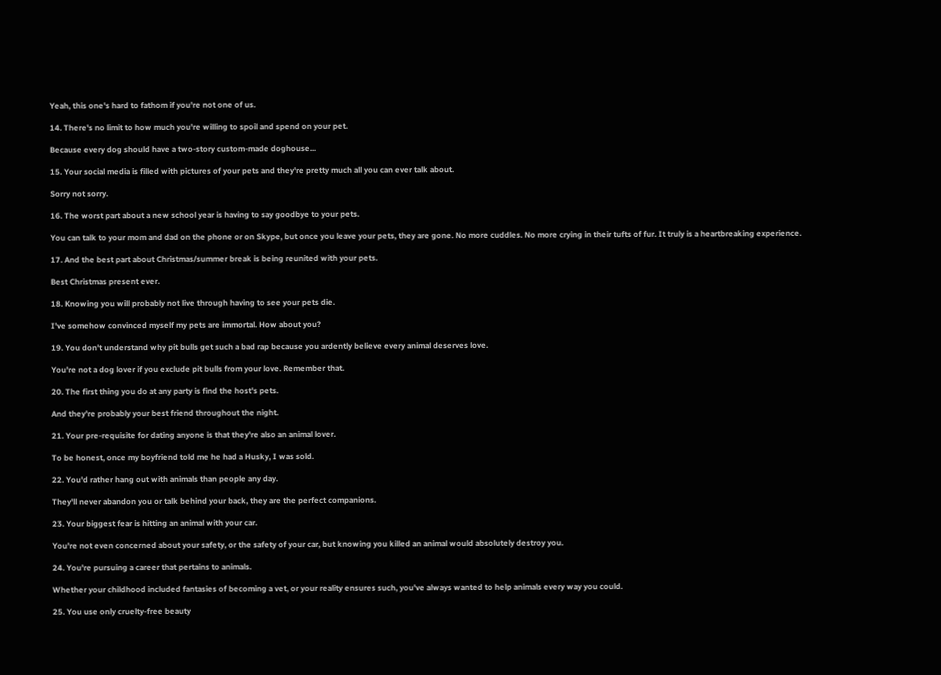Yeah, this one's hard to fathom if you're not one of us.

14. There's no limit to how much you're willing to spoil and spend on your pet.

Because every dog should have a two-story custom-made doghouse...

15. Your social media is filled with pictures of your pets and they're pretty much all you can ever talk about.

Sorry not sorry.

16. The worst part about a new school year is having to say goodbye to your pets.

You can talk to your mom and dad on the phone or on Skype, but once you leave your pets, they are gone. No more cuddles. No more crying in their tufts of fur. It truly is a heartbreaking experience.

17. And the best part about Christmas/summer break is being reunited with your pets.

Best Christmas present ever.

18. Knowing you will probably not live through having to see your pets die.

I've somehow convinced myself my pets are immortal. How about you?

19. You don't understand why pit bulls get such a bad rap because you ardently believe every animal deserves love.

You're not a dog lover if you exclude pit bulls from your love. Remember that.

20. The first thing you do at any party is find the host's pets.

And they're probably your best friend throughout the night.

21. Your pre-requisite for dating anyone is that they're also an animal lover.

To be honest, once my boyfriend told me he had a Husky, I was sold.

22. You'd rather hang out with animals than people any day.

They'll never abandon you or talk behind your back, they are the perfect companions.

23. Your biggest fear is hitting an animal with your car.

You're not even concerned about your safety, or the safety of your car, but knowing you killed an animal would absolutely destroy you.

24. You're pursuing a career that pertains to animals.

Whether your childhood included fantasies of becoming a vet, or your reality ensures such, you've always wanted to help animals every way you could.

25. You use only cruelty-free beauty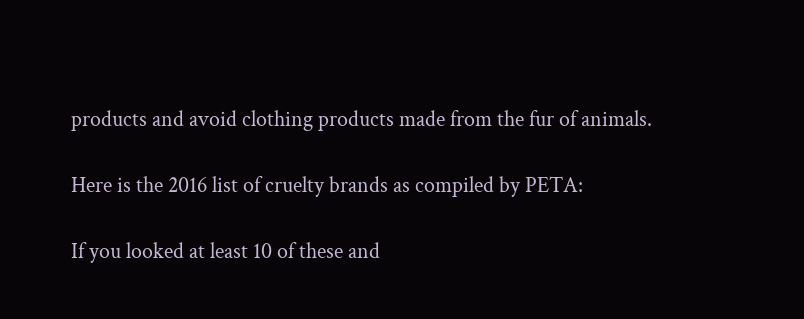products and avoid clothing products made from the fur of animals.

Here is the 2016 list of cruelty brands as compiled by PETA:

If you looked at least 10 of these and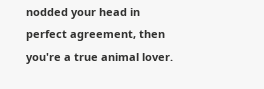nodded your head in perfect agreement, then you're a true animal lover.